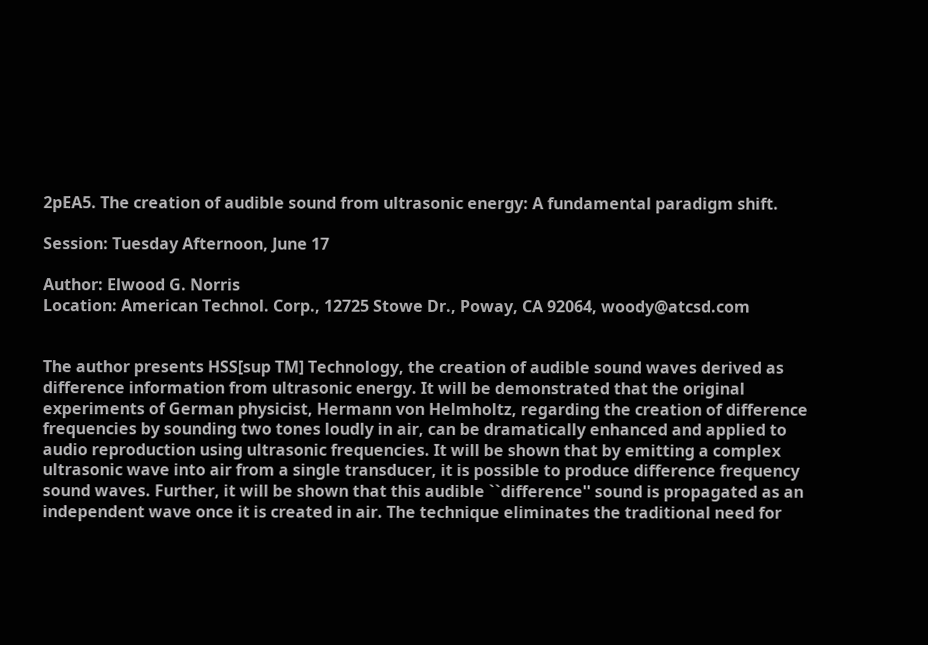2pEA5. The creation of audible sound from ultrasonic energy: A fundamental paradigm shift.

Session: Tuesday Afternoon, June 17

Author: Elwood G. Norris
Location: American Technol. Corp., 12725 Stowe Dr., Poway, CA 92064, woody@atcsd.com


The author presents HSS[sup TM] Technology, the creation of audible sound waves derived as difference information from ultrasonic energy. It will be demonstrated that the original experiments of German physicist, Hermann von Helmholtz, regarding the creation of difference frequencies by sounding two tones loudly in air, can be dramatically enhanced and applied to audio reproduction using ultrasonic frequencies. It will be shown that by emitting a complex ultrasonic wave into air from a single transducer, it is possible to produce difference frequency sound waves. Further, it will be shown that this audible ``difference'' sound is propagated as an independent wave once it is created in air. The technique eliminates the traditional need for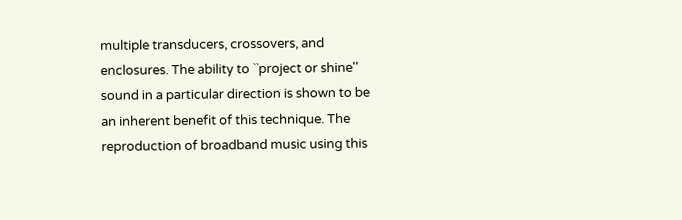multiple transducers, crossovers, and enclosures. The ability to ``project or shine'' sound in a particular direction is shown to be an inherent benefit of this technique. The reproduction of broadband music using this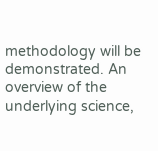methodology will be demonstrated. An overview of the underlying science,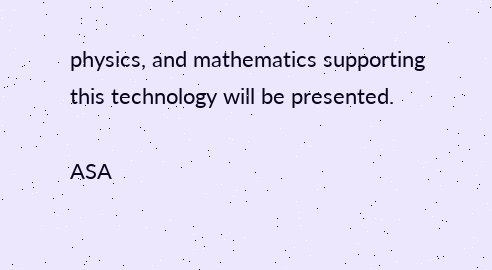physics, and mathematics supporting this technology will be presented.

ASA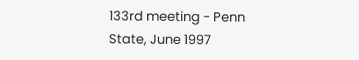133rd meeting - Penn State, June 1997